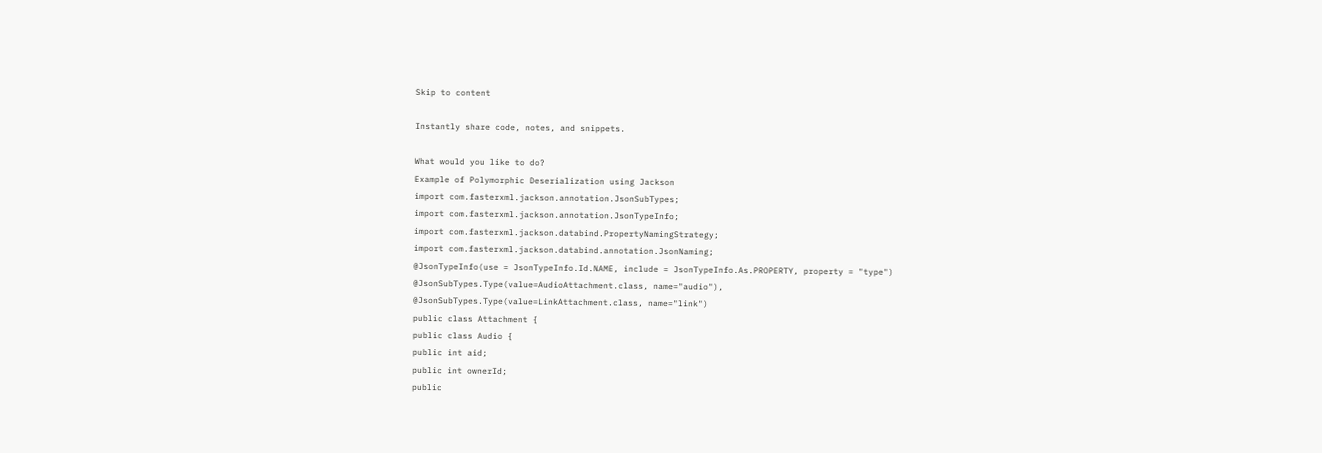Skip to content

Instantly share code, notes, and snippets.

What would you like to do?
Example of Polymorphic Deserialization using Jackson
import com.fasterxml.jackson.annotation.JsonSubTypes;
import com.fasterxml.jackson.annotation.JsonTypeInfo;
import com.fasterxml.jackson.databind.PropertyNamingStrategy;
import com.fasterxml.jackson.databind.annotation.JsonNaming;
@JsonTypeInfo(use = JsonTypeInfo.Id.NAME, include = JsonTypeInfo.As.PROPERTY, property = "type")
@JsonSubTypes.Type(value=AudioAttachment.class, name="audio"),
@JsonSubTypes.Type(value=LinkAttachment.class, name="link")
public class Attachment {
public class Audio {
public int aid;
public int ownerId;
public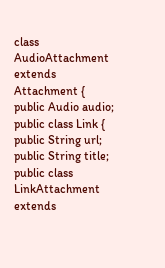class AudioAttachment extends Attachment {
public Audio audio;
public class Link {
public String url;
public String title;
public class LinkAttachment extends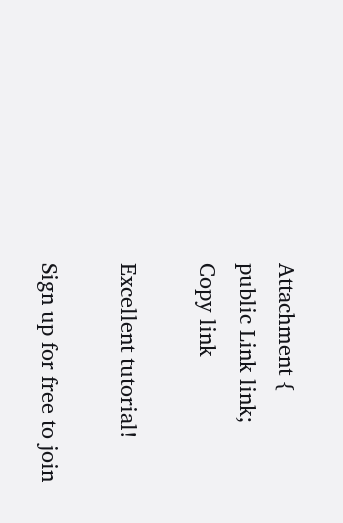Attachment {
public Link link;
Copy link

Excellent tutorial!

Sign up for free to join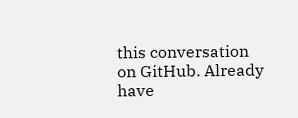this conversation on GitHub. Already have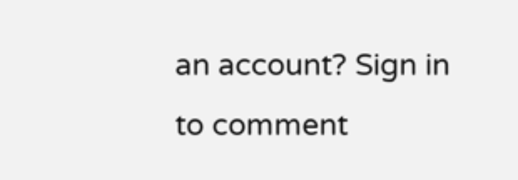an account? Sign in to comment